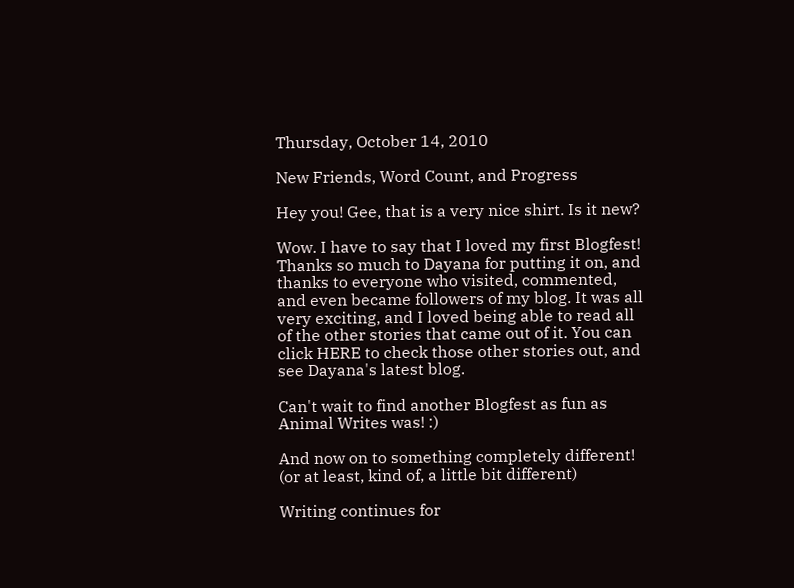Thursday, October 14, 2010

New Friends, Word Count, and Progress

Hey you! Gee, that is a very nice shirt. Is it new?

Wow. I have to say that I loved my first Blogfest! Thanks so much to Dayana for putting it on, and thanks to everyone who visited, commented, and even became followers of my blog. It was all very exciting, and I loved being able to read all of the other stories that came out of it. You can click HERE to check those other stories out, and see Dayana's latest blog.

Can't wait to find another Blogfest as fun as Animal Writes was! :)

And now on to something completely different! (or at least, kind of, a little bit different)

Writing continues for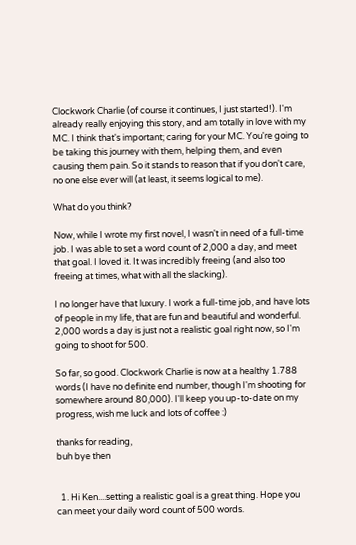Clockwork Charlie (of course it continues, I just started!). I'm already really enjoying this story, and am totally in love with my MC. I think that's important; caring for your MC. You're going to be taking this journey with them, helping them, and even causing them pain. So it stands to reason that if you don't care, no one else ever will (at least, it seems logical to me).

What do you think?

Now, while I wrote my first novel, I wasn't in need of a full-time job. I was able to set a word count of 2,000 a day, and meet that goal. I loved it. It was incredibly freeing (and also too freeing at times, what with all the slacking).

I no longer have that luxury. I work a full-time job, and have lots of people in my life, that are fun and beautiful and wonderful. 2,000 words a day is just not a realistic goal right now, so I'm going to shoot for 500.

So far, so good. Clockwork Charlie is now at a healthy 1.788 words (I have no definite end number, though I'm shooting for somewhere around 80,000). I'll keep you up-to-date on my progress, wish me luck and lots of coffee :)

thanks for reading,
buh bye then


  1. Hi Ken....setting a realistic goal is a great thing. Hope you can meet your daily word count of 500 words.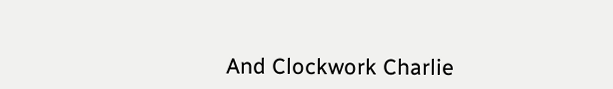And Clockwork Charlie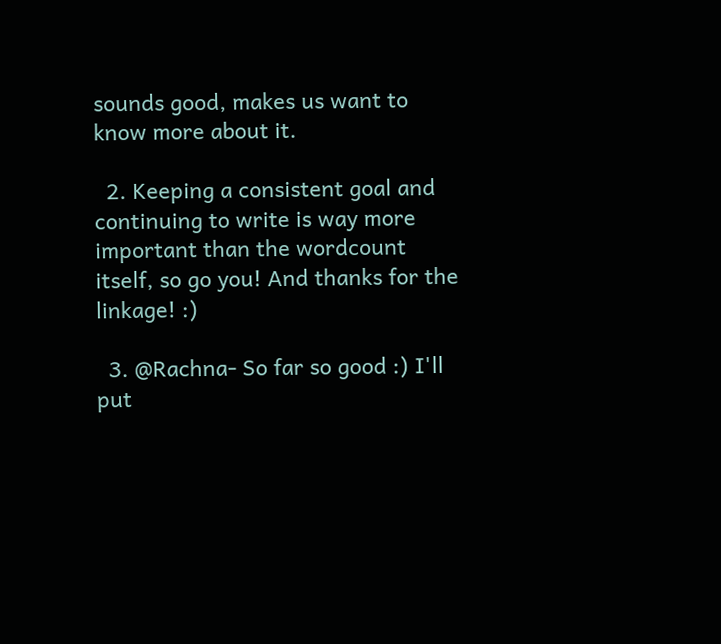sounds good, makes us want to know more about it.

  2. Keeping a consistent goal and continuing to write is way more important than the wordcount itself, so go you! And thanks for the linkage! :)

  3. @Rachna- So far so good :) I'll put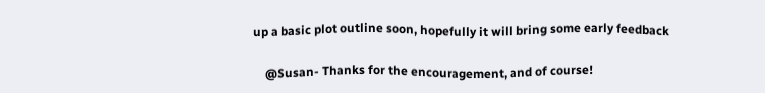up a basic plot outline soon, hopefully it will bring some early feedback

    @Susan- Thanks for the encouragement, and of course!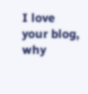I love your blog, why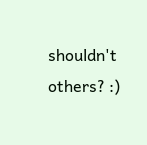shouldn't others? :)